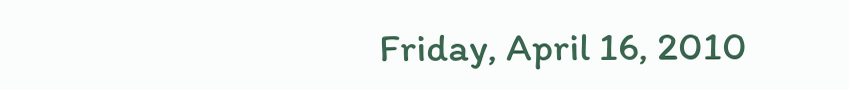Friday, April 16, 2010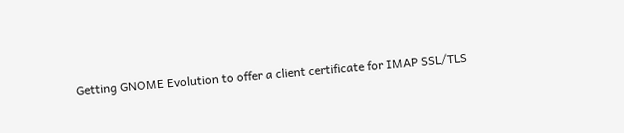Getting GNOME Evolution to offer a client certificate for IMAP SSL/TLS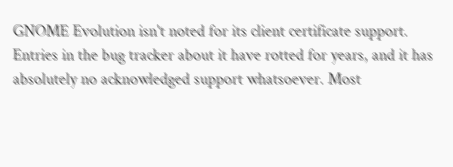GNOME Evolution isn't noted for its client certificate support. Entries in the bug tracker about it have rotted for years, and it has absolutely no acknowledged support whatsoever. Most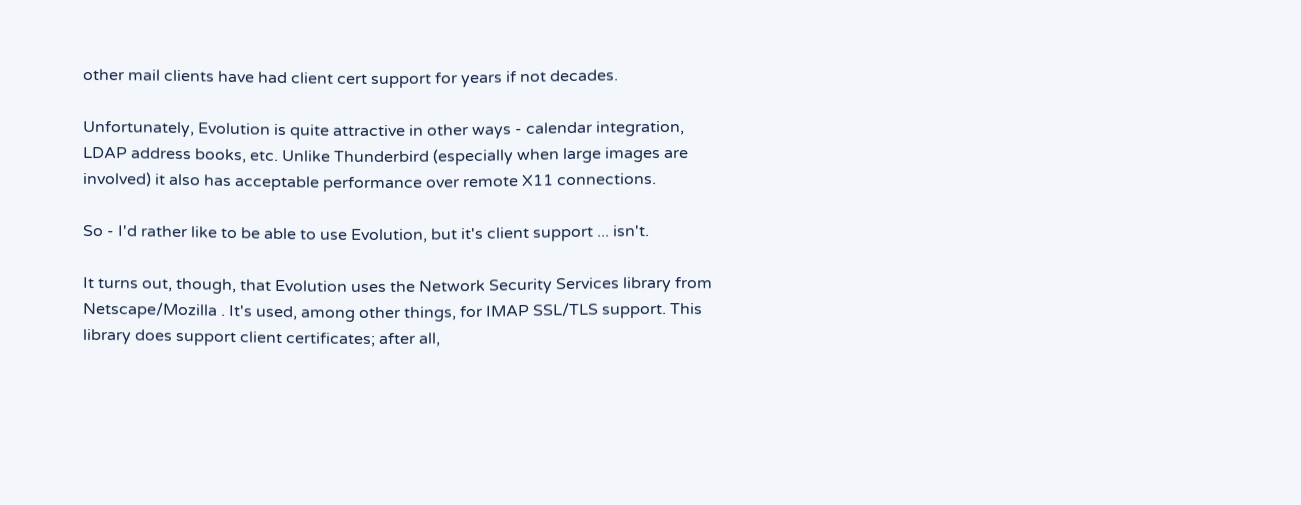other mail clients have had client cert support for years if not decades.

Unfortunately, Evolution is quite attractive in other ways - calendar integration, LDAP address books, etc. Unlike Thunderbird (especially when large images are involved) it also has acceptable performance over remote X11 connections.

So - I'd rather like to be able to use Evolution, but it's client support ... isn't.

It turns out, though, that Evolution uses the Network Security Services library from Netscape/Mozilla . It's used, among other things, for IMAP SSL/TLS support. This library does support client certificates; after all,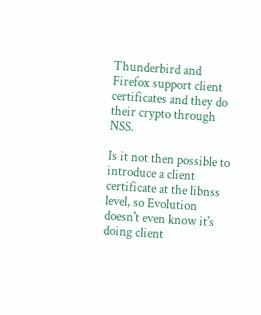Thunderbird and Firefox support client certificates and they do their crypto through NSS.

Is it not then possible to introduce a client certificate at the libnss level, so Evolution doesn't even know it's doing client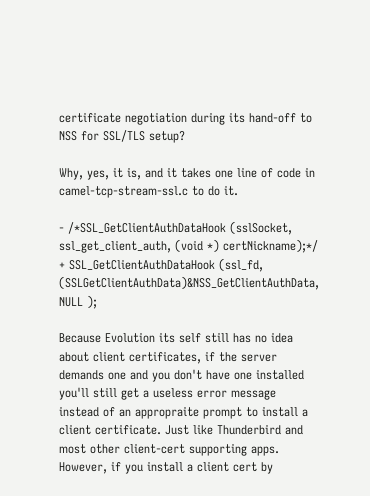certificate negotiation during its hand-off to NSS for SSL/TLS setup?

Why, yes, it is, and it takes one line of code in camel-tcp-stream-ssl.c to do it.

- /*SSL_GetClientAuthDataHook (sslSocket, ssl_get_client_auth, (void *) certNickname);*/
+ SSL_GetClientAuthDataHook (ssl_fd, (SSLGetClientAuthData)&NSS_GetClientAuthData, NULL );

Because Evolution its self still has no idea about client certificates, if the server demands one and you don't have one installed you'll still get a useless error message instead of an appropraite prompt to install a client certificate. Just like Thunderbird and most other client-cert supporting apps. However, if you install a client cert by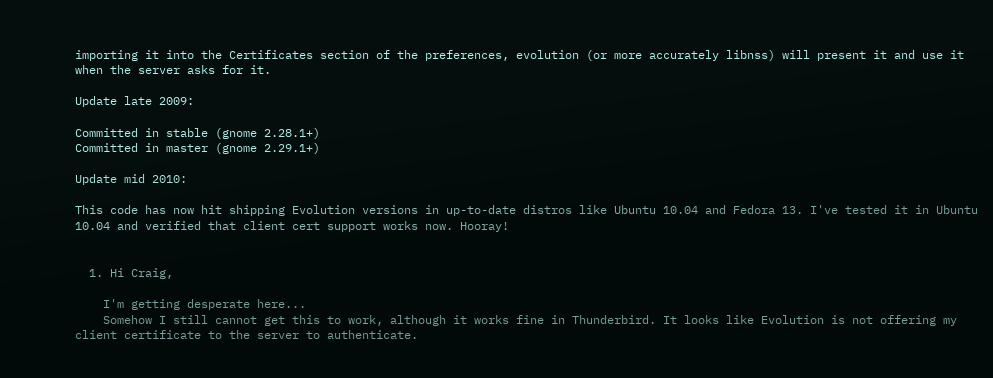importing it into the Certificates section of the preferences, evolution (or more accurately libnss) will present it and use it when the server asks for it.

Update late 2009:

Committed in stable (gnome 2.28.1+)
Committed in master (gnome 2.29.1+)

Update mid 2010:

This code has now hit shipping Evolution versions in up-to-date distros like Ubuntu 10.04 and Fedora 13. I've tested it in Ubuntu 10.04 and verified that client cert support works now. Hooray!


  1. Hi Craig,

    I'm getting desperate here...
    Somehow I still cannot get this to work, although it works fine in Thunderbird. It looks like Evolution is not offering my client certificate to the server to authenticate.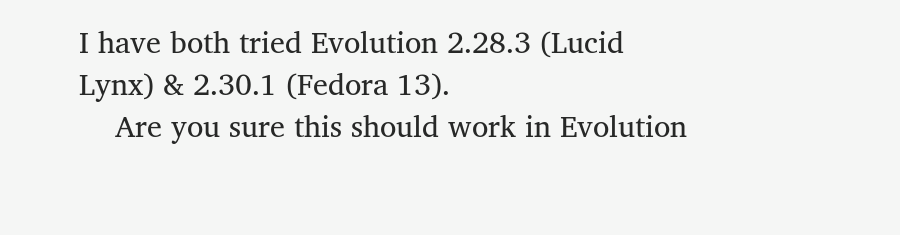I have both tried Evolution 2.28.3 (Lucid Lynx) & 2.30.1 (Fedora 13).
    Are you sure this should work in Evolution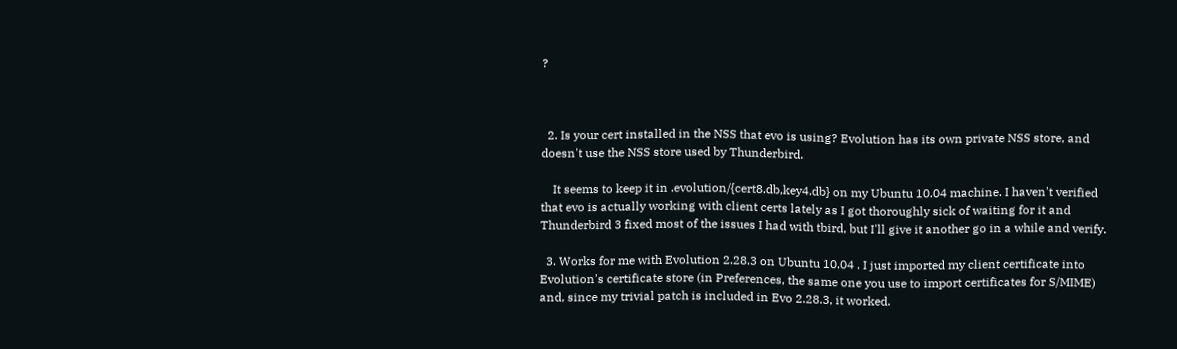?



  2. Is your cert installed in the NSS that evo is using? Evolution has its own private NSS store, and doesn't use the NSS store used by Thunderbird.

    It seems to keep it in .evolution/{cert8.db,key4.db} on my Ubuntu 10.04 machine. I haven't verified that evo is actually working with client certs lately as I got thoroughly sick of waiting for it and Thunderbird 3 fixed most of the issues I had with tbird, but I'll give it another go in a while and verify.

  3. Works for me with Evolution 2.28.3 on Ubuntu 10.04 . I just imported my client certificate into Evolution's certificate store (in Preferences, the same one you use to import certificates for S/MIME) and, since my trivial patch is included in Evo 2.28.3, it worked.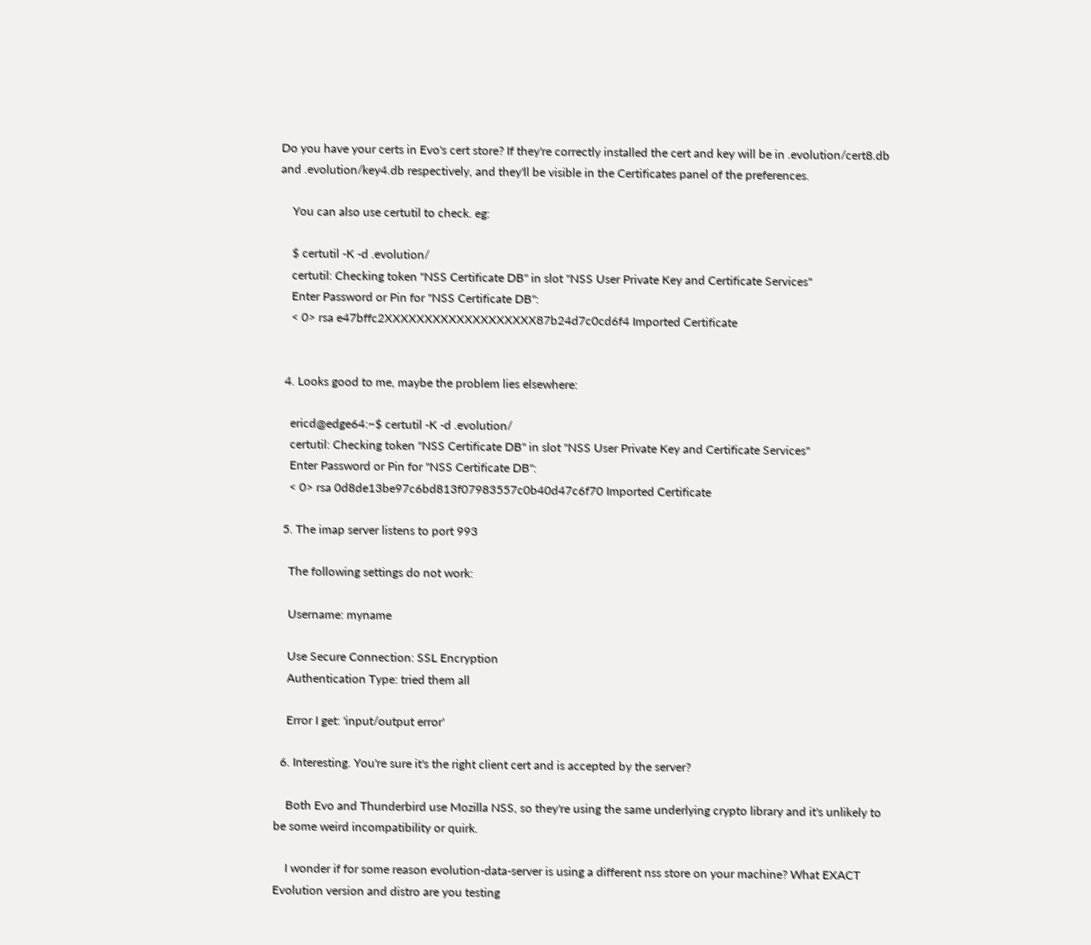Do you have your certs in Evo's cert store? If they're correctly installed the cert and key will be in .evolution/cert8.db and .evolution/key4.db respectively, and they'll be visible in the Certificates panel of the preferences.

    You can also use certutil to check. eg:

    $ certutil -K -d .evolution/
    certutil: Checking token "NSS Certificate DB" in slot "NSS User Private Key and Certificate Services"
    Enter Password or Pin for "NSS Certificate DB":
    < 0> rsa e47bffc2XXXXXXXXXXXXXXXXXXX87b24d7c0cd6f4 Imported Certificate


  4. Looks good to me, maybe the problem lies elsewhere:

    ericd@edge64:~$ certutil -K -d .evolution/
    certutil: Checking token "NSS Certificate DB" in slot "NSS User Private Key and Certificate Services"
    Enter Password or Pin for "NSS Certificate DB":
    < 0> rsa 0d8de13be97c6bd813f07983557c0b40d47c6f70 Imported Certificate

  5. The imap server listens to port 993

    The following settings do not work:

    Username: myname

    Use Secure Connection: SSL Encryption
    Authentication Type: tried them all

    Error I get: 'input/output error'

  6. Interesting. You're sure it's the right client cert and is accepted by the server?

    Both Evo and Thunderbird use Mozilla NSS, so they're using the same underlying crypto library and it's unlikely to be some weird incompatibility or quirk.

    I wonder if for some reason evolution-data-server is using a different nss store on your machine? What EXACT Evolution version and distro are you testing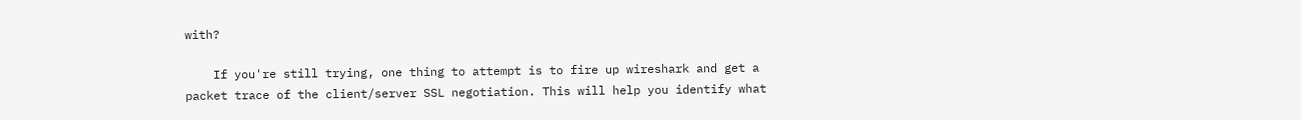with?

    If you're still trying, one thing to attempt is to fire up wireshark and get a packet trace of the client/server SSL negotiation. This will help you identify what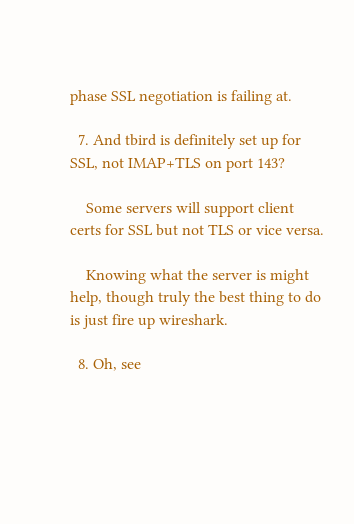phase SSL negotiation is failing at.

  7. And tbird is definitely set up for SSL, not IMAP+TLS on port 143?

    Some servers will support client certs for SSL but not TLS or vice versa.

    Knowing what the server is might help, though truly the best thing to do is just fire up wireshark.

  8. Oh, see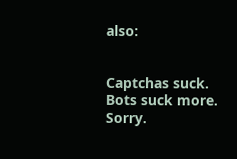also:


Captchas suck. Bots suck more. Sorry.